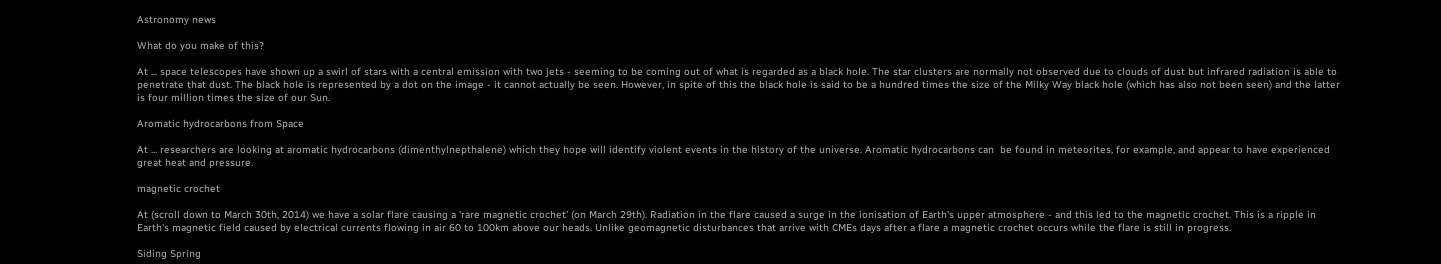Astronomy news

What do you make of this?

At ... space telescopes have shown up a swirl of stars with a central emission with two jets - seeming to be coming out of what is regarded as a black hole. The star clusters are normally not observed due to clouds of dust but infrared radiation is able to penetrate that dust. The black hole is represented by a dot on the image - it cannot actually be seen. However, in spite of this the black hole is said to be a hundred times the size of the Milky Way black hole (which has also not been seen) and the latter is four million times the size of our Sun.

Aromatic hydrocarbons from Space

At ... researchers are looking at aromatic hydrocarbons (dimenthylnepthalene) which they hope will identify violent events in the history of the universe. Aromatic hydrocarbons can  be found in meteorites, for example, and appear to have experienced great heat and pressure.

magnetic crochet

At (scroll down to March 30th, 2014) we have a solar flare causing a 'rare magnetic crochet' (on March 29th). Radiation in the flare caused a surge in the ionisation of Earth's upper atmosphere - and this led to the magnetic crochet. This is a ripple in Earth's magnetic field caused by electrical currents flowing in air 60 to 100km above our heads. Unlike geomagnetic disturbances that arrive with CMEs days after a flare a magnetic crochet occurs while the flare is still in progress.

Siding Spring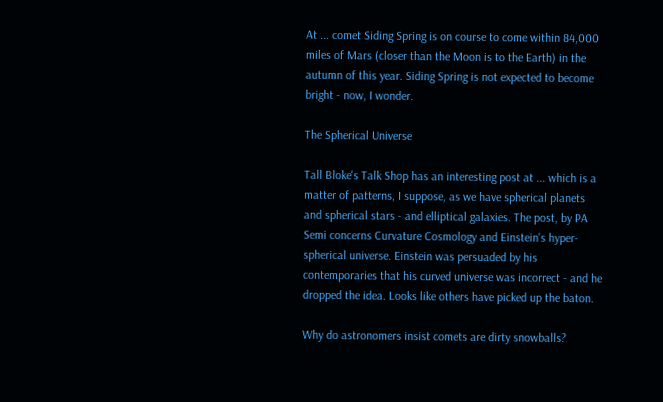At ... comet Siding Spring is on course to come within 84,000 miles of Mars (closer than the Moon is to the Earth) in the autumn of this year. Siding Spring is not expected to become bright - now, I wonder.

The Spherical Universe

Tall Bloke's Talk Shop has an interesting post at ... which is a matter of patterns, I suppose, as we have spherical planets and spherical stars - and elliptical galaxies. The post, by PA Semi concerns Curvature Cosmology and Einstein's hyper-spherical universe. Einstein was persuaded by his contemporaries that his curved universe was incorrect - and he dropped the idea. Looks like others have picked up the baton.

Why do astronomers insist comets are dirty snowballs?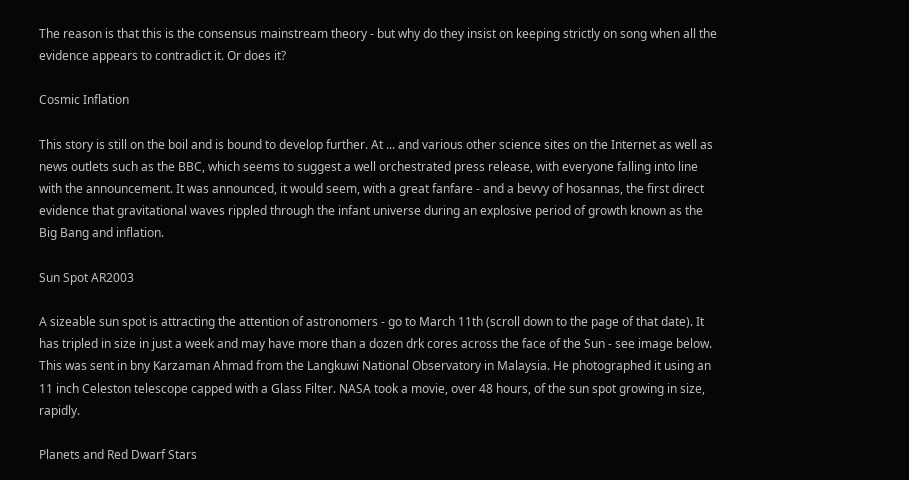The reason is that this is the consensus mainstream theory - but why do they insist on keeping strictly on song when all the evidence appears to contradict it. Or does it?

Cosmic Inflation

This story is still on the boil and is bound to develop further. At ... and various other science sites on the Internet as well as news outlets such as the BBC, which seems to suggest a well orchestrated press release, with everyone falling into line with the announcement. It was announced, it would seem, with a great fanfare - and a bevvy of hosannas, the first direct evidence that gravitational waves rippled through the infant universe during an explosive period of growth known as the Big Bang and inflation.

Sun Spot AR2003

A sizeable sun spot is attracting the attention of astronomers - go to March 11th (scroll down to the page of that date). It has tripled in size in just a week and may have more than a dozen drk cores across the face of the Sun - see image below. This was sent in bny Karzaman Ahmad from the Langkuwi National Observatory in Malaysia. He photographed it using an 11 inch Celeston telescope capped with a Glass Filter. NASA took a movie, over 48 hours, of the sun spot growing in size, rapidly.

Planets and Red Dwarf Stars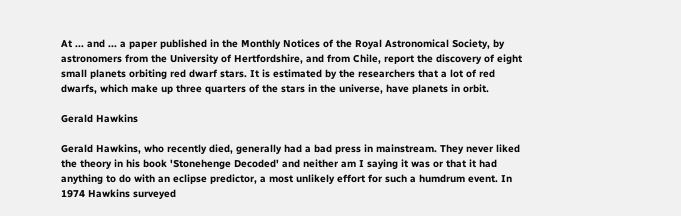At ... and ... a paper published in the Monthly Notices of the Royal Astronomical Society, by astronomers from the University of Hertfordshire, and from Chile, report the discovery of eight small planets orbiting red dwarf stars. It is estimated by the researchers that a lot of red dwarfs, which make up three quarters of the stars in the universe, have planets in orbit.

Gerald Hawkins

Gerald Hawkins, who recently died, generally had a bad press in mainstream. They never liked the theory in his book 'Stonehenge Decoded' and neither am I saying it was or that it had anything to do with an eclipse predictor, a most unlikely effort for such a humdrum event. In 1974 Hawkins surveyed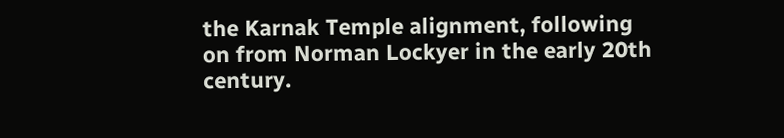the Karnak Temple alignment, following on from Norman Lockyer in the early 20th century.